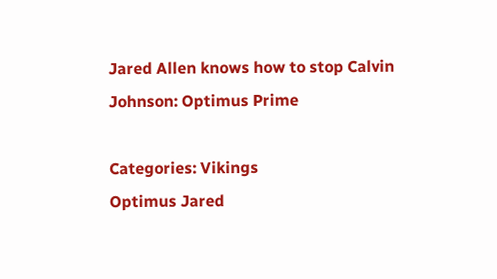Jared Allen knows how to stop Calvin Johnson: Optimus Prime

Categories: Vikings
Optimus Jared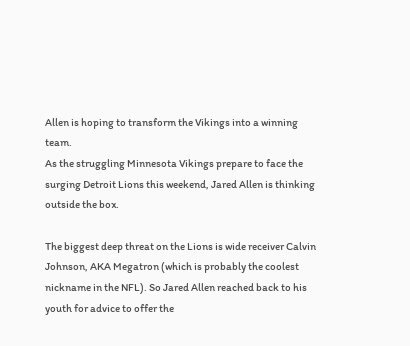Allen is hoping to transform the Vikings into a winning team.
As the struggling Minnesota Vikings prepare to face the surging Detroit Lions this weekend, Jared Allen is thinking outside the box.

The biggest deep threat on the Lions is wide receiver Calvin Johnson, AKA Megatron (which is probably the coolest nickname in the NFL). So Jared Allen reached back to his youth for advice to offer the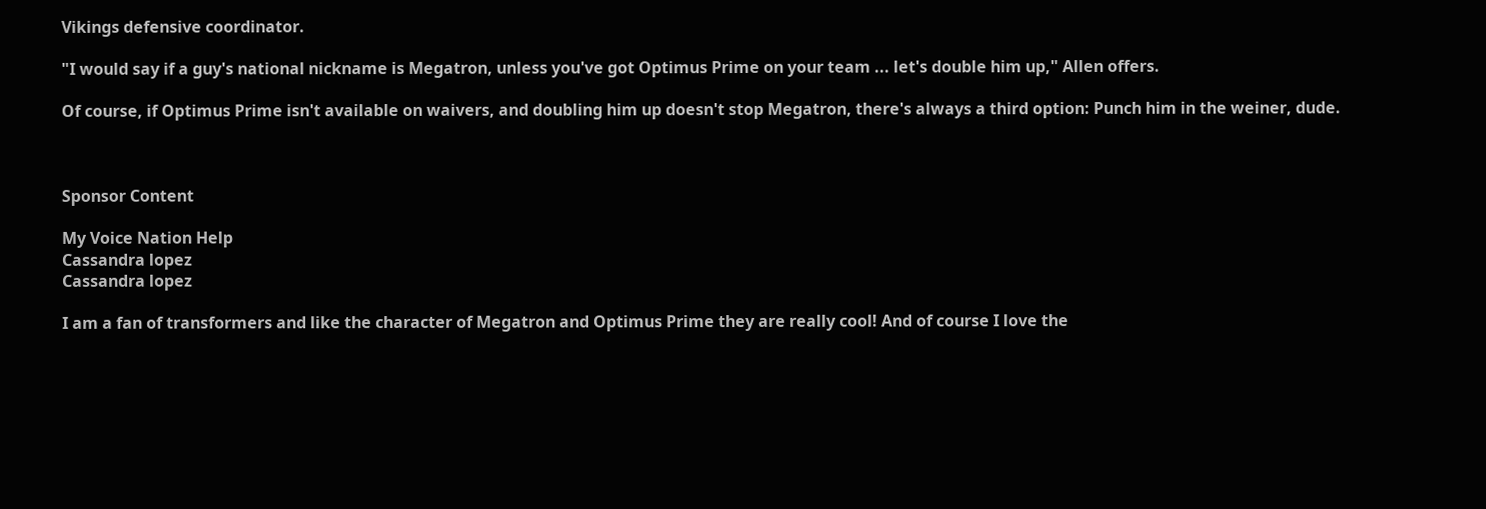Vikings defensive coordinator.

"I would say if a guy's national nickname is Megatron, unless you've got Optimus Prime on your team ... let's double him up," Allen offers.

Of course, if Optimus Prime isn't available on waivers, and doubling him up doesn't stop Megatron, there's always a third option: Punch him in the weiner, dude.



Sponsor Content

My Voice Nation Help
Cassandra lopez
Cassandra lopez

I am a fan of transformers and like the character of Megatron and Optimus Prime they are really cool! And of course I love the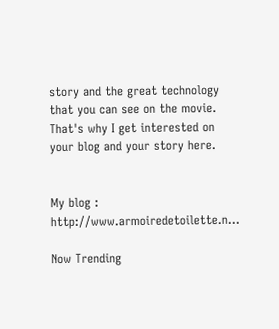story and the great technology that you can see on the movie. That's why I get interested on your blog and your story here.


My blog : http://www.armoiredetoilette.n...

Now Trending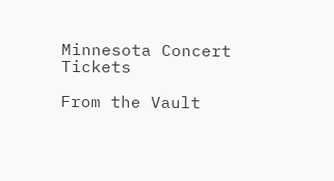Minnesota Concert Tickets

From the Vault